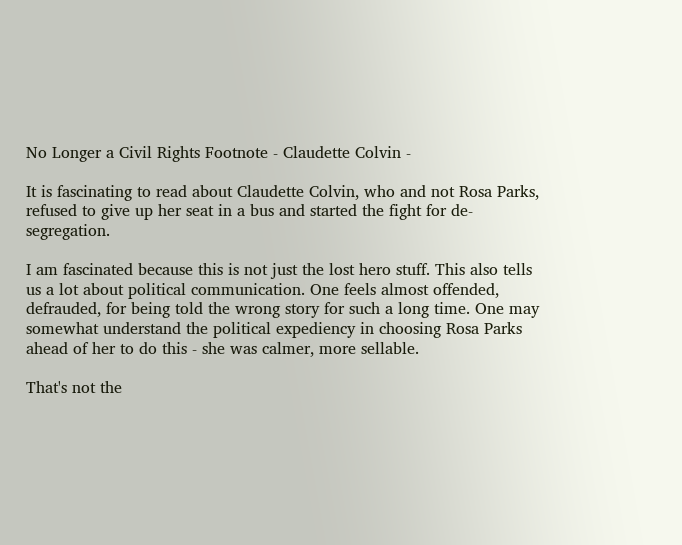No Longer a Civil Rights Footnote - Claudette Colvin -

It is fascinating to read about Claudette Colvin, who and not Rosa Parks, refused to give up her seat in a bus and started the fight for de-segregation.

I am fascinated because this is not just the lost hero stuff. This also tells us a lot about political communication. One feels almost offended, defrauded, for being told the wrong story for such a long time. One may somewhat understand the political expediency in choosing Rosa Parks ahead of her to do this - she was calmer, more sellable.

That's not the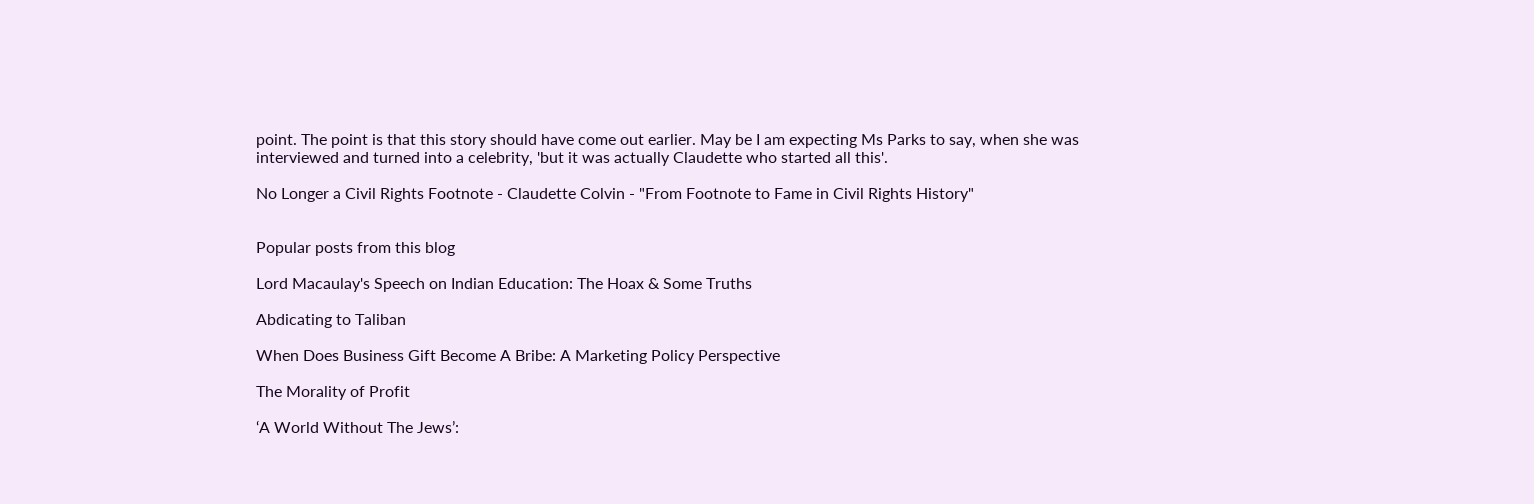point. The point is that this story should have come out earlier. May be I am expecting Ms Parks to say, when she was interviewed and turned into a celebrity, 'but it was actually Claudette who started all this'.

No Longer a Civil Rights Footnote - Claudette Colvin - "From Footnote to Fame in Civil Rights History"


Popular posts from this blog

Lord Macaulay's Speech on Indian Education: The Hoax & Some Truths

Abdicating to Taliban

When Does Business Gift Become A Bribe: A Marketing Policy Perspective

The Morality of Profit

‘A World Without The Jews’: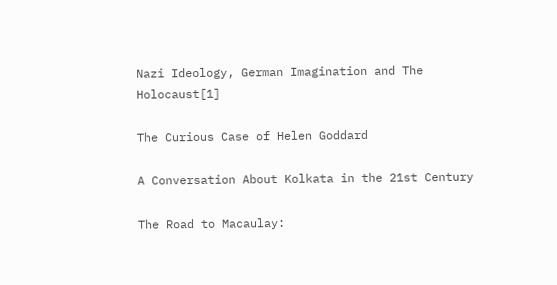Nazi Ideology, German Imagination and The Holocaust[1]

The Curious Case of Helen Goddard

A Conversation About Kolkata in the 21st Century

The Road to Macaulay: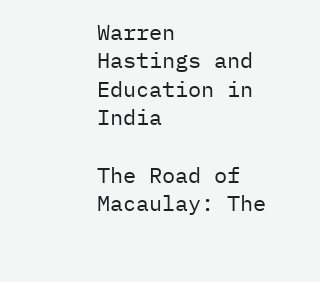Warren Hastings and Education in India

The Road of Macaulay: The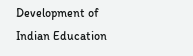Development of Indian Education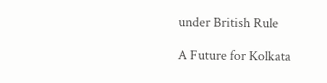under British Rule

A Future for Kolkata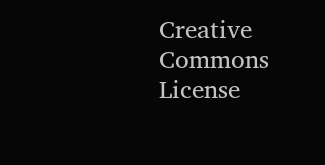Creative Commons License